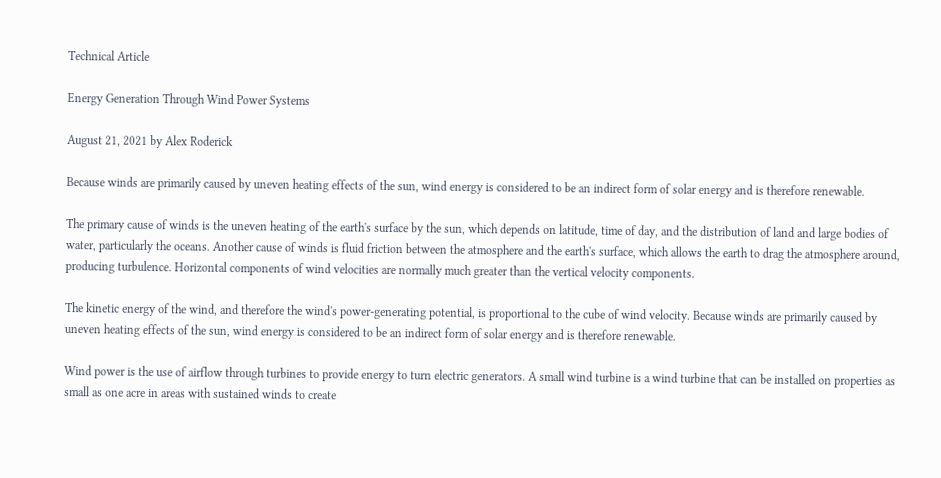Technical Article

Energy Generation Through Wind Power Systems

August 21, 2021 by Alex Roderick

Because winds are primarily caused by uneven heating effects of the sun, wind energy is considered to be an indirect form of solar energy and is therefore renewable.

The primary cause of winds is the uneven heating of the earth's surface by the sun, which depends on latitude, time of day, and the distribution of land and large bodies of water, particularly the oceans. Another cause of winds is fluid friction between the atmosphere and the earth's surface, which allows the earth to drag the atmosphere around, producing turbulence. Horizontal components of wind velocities are normally much greater than the vertical velocity components.

The kinetic energy of the wind, and therefore the wind's power-generating potential, is proportional to the cube of wind velocity. Because winds are primarily caused by uneven heating effects of the sun, wind energy is considered to be an indirect form of solar energy and is therefore renewable.

Wind power is the use of airflow through turbines to provide energy to turn electric generators. A small wind turbine is a wind turbine that can be installed on properties as small as one acre in areas with sustained winds to create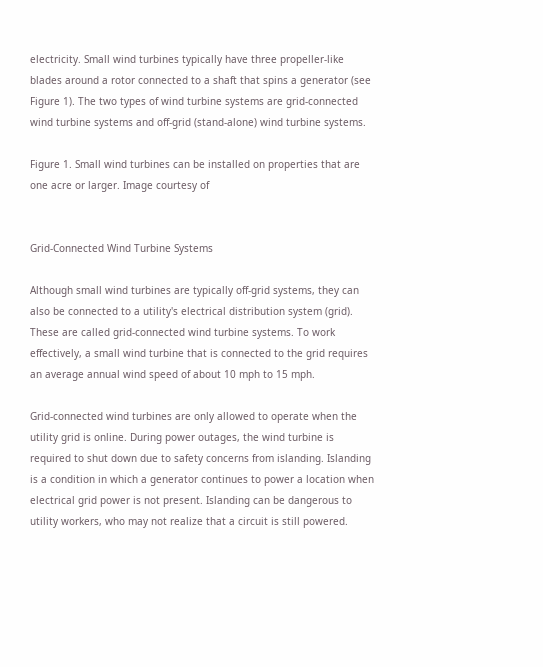electricity. Small wind turbines typically have three propeller-like blades around a rotor connected to a shaft that spins a generator (see Figure 1). The two types of wind turbine systems are grid-connected wind turbine systems and off-grid (stand-alone) wind turbine systems.

Figure 1. Small wind turbines can be installed on properties that are one acre or larger. Image courtesy of


Grid-Connected Wind Turbine Systems

Although small wind turbines are typically off-grid systems, they can also be connected to a utility's electrical distribution system (grid). These are called grid-connected wind turbine systems. To work effectively, a small wind turbine that is connected to the grid requires an average annual wind speed of about 10 mph to 15 mph.

Grid-connected wind turbines are only allowed to operate when the utility grid is online. During power outages, the wind turbine is required to shut down due to safety concerns from islanding. Islanding is a condition in which a generator continues to power a location when electrical grid power is not present. Islanding can be dangerous to utility workers, who may not realize that a circuit is still powered.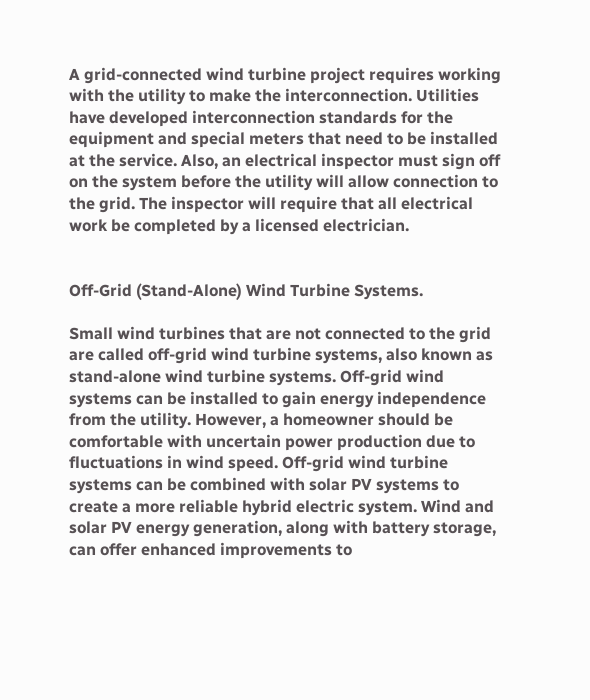A grid-connected wind turbine project requires working with the utility to make the interconnection. Utilities have developed interconnection standards for the equipment and special meters that need to be installed at the service. Also, an electrical inspector must sign off on the system before the utility will allow connection to the grid. The inspector will require that all electrical work be completed by a licensed electrician.


Off-Grid (Stand-Alone) Wind Turbine Systems.

Small wind turbines that are not connected to the grid are called off-grid wind turbine systems, also known as stand-alone wind turbine systems. Off-grid wind systems can be installed to gain energy independence from the utility. However, a homeowner should be comfortable with uncertain power production due to fluctuations in wind speed. Off-grid wind turbine systems can be combined with solar PV systems to create a more reliable hybrid electric system. Wind and solar PV energy generation, along with battery storage, can offer enhanced improvements to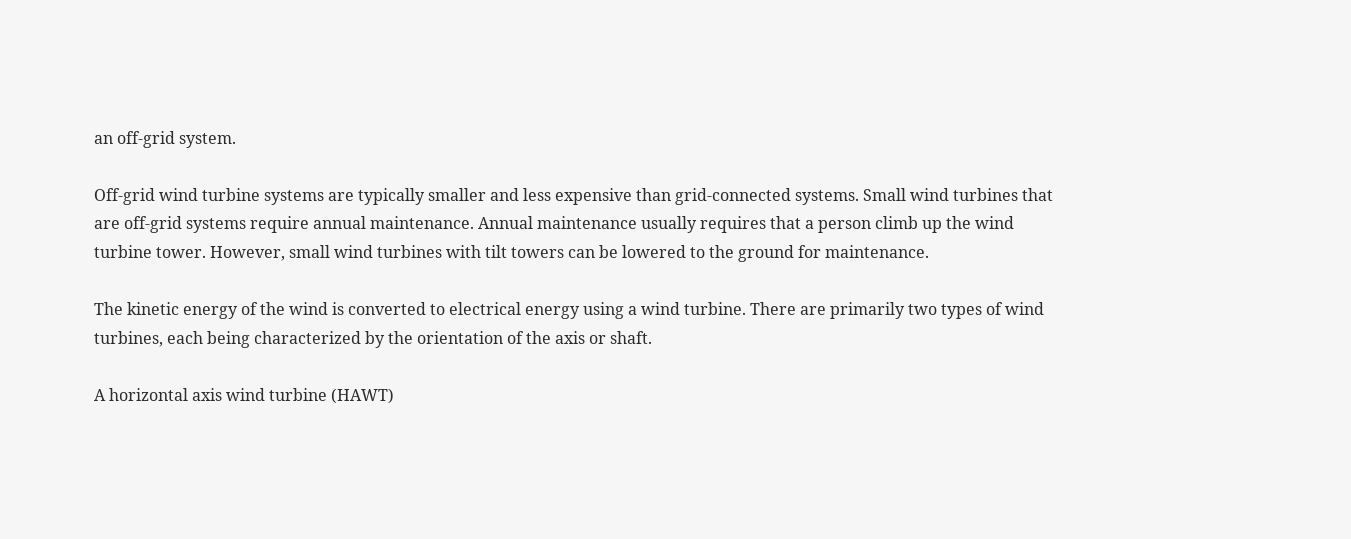an off-grid system.

Off-grid wind turbine systems are typically smaller and less expensive than grid-connected systems. Small wind turbines that are off-grid systems require annual maintenance. Annual maintenance usually requires that a person climb up the wind turbine tower. However, small wind turbines with tilt towers can be lowered to the ground for maintenance.

The kinetic energy of the wind is converted to electrical energy using a wind turbine. There are primarily two types of wind turbines, each being characterized by the orientation of the axis or shaft.

A horizontal axis wind turbine (HAWT)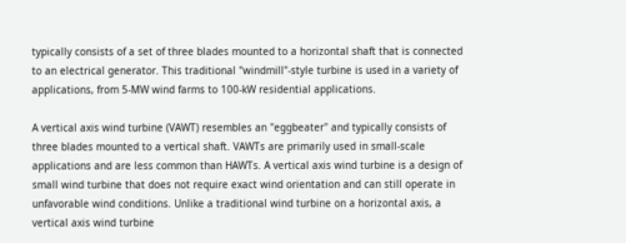typically consists of a set of three blades mounted to a horizontal shaft that is connected to an electrical generator. This traditional "windmill"-style turbine is used in a variety of applications, from 5-MW wind farms to 100-kW residential applications.

A vertical axis wind turbine (VAWT) resembles an "eggbeater" and typically consists of three blades mounted to a vertical shaft. VAWTs are primarily used in small-scale applications and are less common than HAWTs. A vertical axis wind turbine is a design of small wind turbine that does not require exact wind orientation and can still operate in unfavorable wind conditions. Unlike a traditional wind turbine on a horizontal axis, a vertical axis wind turbine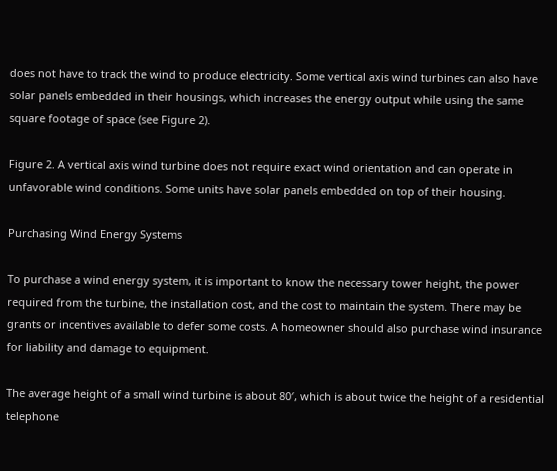does not have to track the wind to produce electricity. Some vertical axis wind turbines can also have solar panels embedded in their housings, which increases the energy output while using the same square footage of space (see Figure 2).

Figure 2. A vertical axis wind turbine does not require exact wind orientation and can operate in unfavorable wind conditions. Some units have solar panels embedded on top of their housing.

Purchasing Wind Energy Systems

To purchase a wind energy system, it is important to know the necessary tower height, the power required from the turbine, the installation cost, and the cost to maintain the system. There may be grants or incentives available to defer some costs. A homeowner should also purchase wind insurance for liability and damage to equipment.

The average height of a small wind turbine is about 80′, which is about twice the height of a residential telephone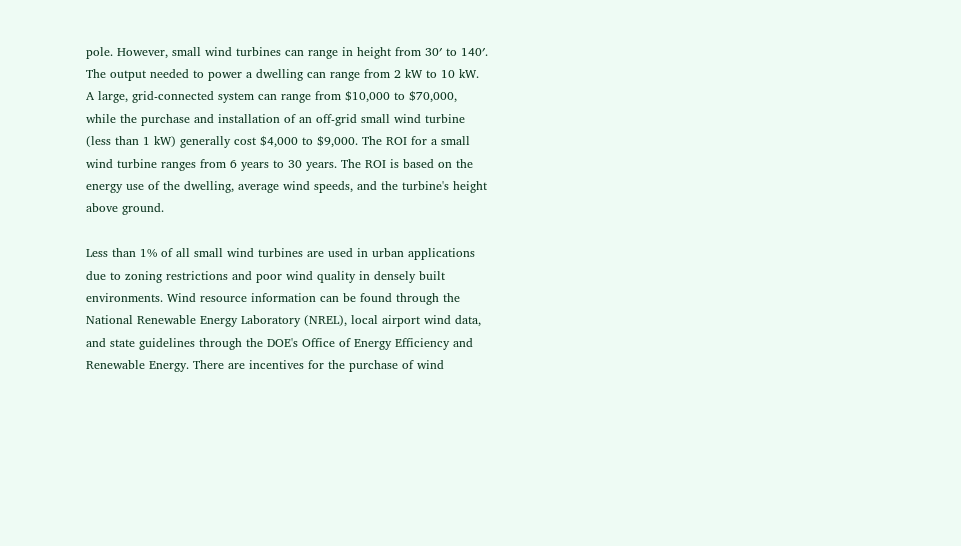pole. However, small wind turbines can range in height from 30′ to 140′. The output needed to power a dwelling can range from 2 kW to 10 kW. A large, grid-connected system can range from $10,000 to $70,000, while the purchase and installation of an off-grid small wind turbine (less than 1 kW) generally cost $4,000 to $9,000. The ROI for a small wind turbine ranges from 6 years to 30 years. The ROI is based on the energy use of the dwelling, average wind speeds, and the turbine's height above ground.

Less than 1% of all small wind turbines are used in urban applications due to zoning restrictions and poor wind quality in densely built environments. Wind resource information can be found through the National Renewable Energy Laboratory (NREL), local airport wind data, and state guidelines through the DOE's Office of Energy Efficiency and Renewable Energy. There are incentives for the purchase of wind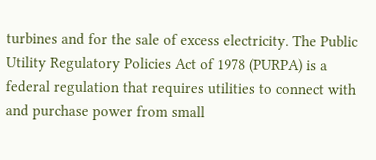turbines and for the sale of excess electricity. The Public Utility Regulatory Policies Act of 1978 (PURPA) is a federal regulation that requires utilities to connect with and purchase power from small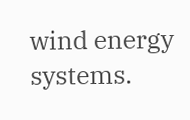wind energy systems.